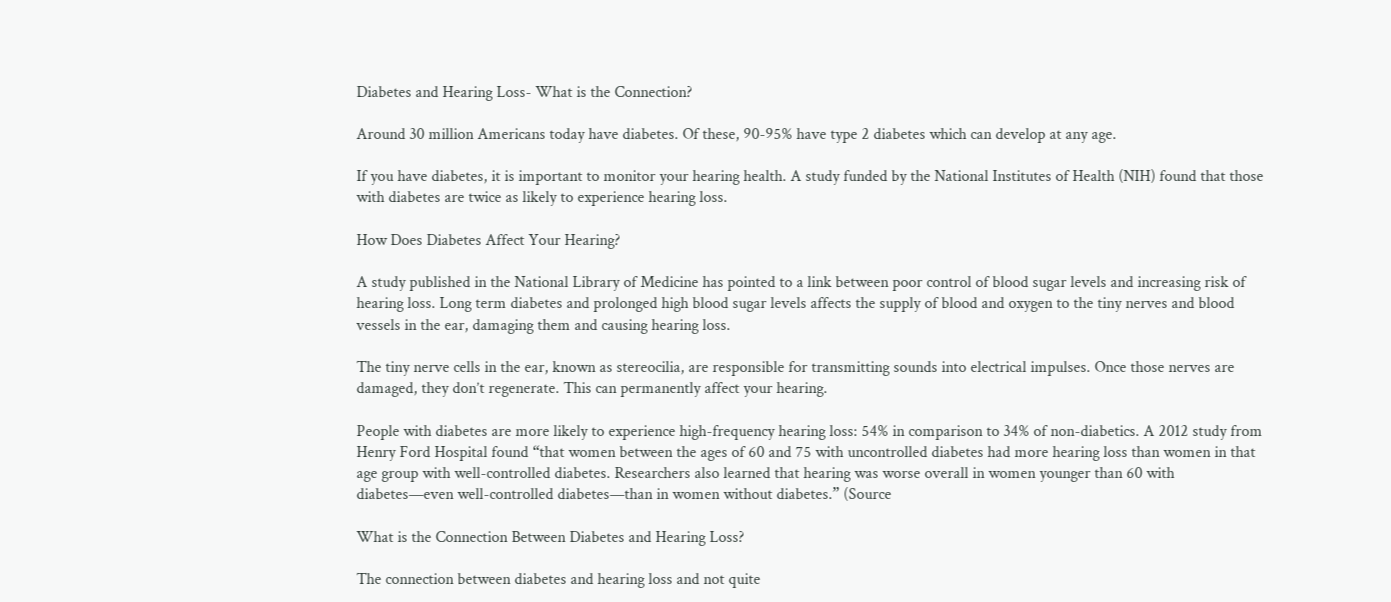Diabetes and Hearing Loss- What is the Connection?

Around 30 million Americans today have diabetes. Of these, 90-95% have type 2 diabetes which can develop at any age.

If you have diabetes, it is important to monitor your hearing health. A study funded by the National Institutes of Health (NIH) found that those with diabetes are twice as likely to experience hearing loss.

How Does Diabetes Affect Your Hearing?

A study published in the National Library of Medicine has pointed to a link between poor control of blood sugar levels and increasing risk of hearing loss. Long term diabetes and prolonged high blood sugar levels affects the supply of blood and oxygen to the tiny nerves and blood vessels in the ear, damaging them and causing hearing loss.

The tiny nerve cells in the ear, known as stereocilia, are responsible for transmitting sounds into electrical impulses. Once those nerves are damaged, they don’t regenerate. This can permanently affect your hearing.

People with diabetes are more likely to experience high-frequency hearing loss: 54% in comparison to 34% of non-diabetics. A 2012 study from Henry Ford Hospital found “that women between the ages of 60 and 75 with uncontrolled diabetes had more hearing loss than women in that age group with well-controlled diabetes. Researchers also learned that hearing was worse overall in women younger than 60 with diabetes—even well-controlled diabetes—than in women without diabetes.” (Source

What is the Connection Between Diabetes and Hearing Loss?

The connection between diabetes and hearing loss and not quite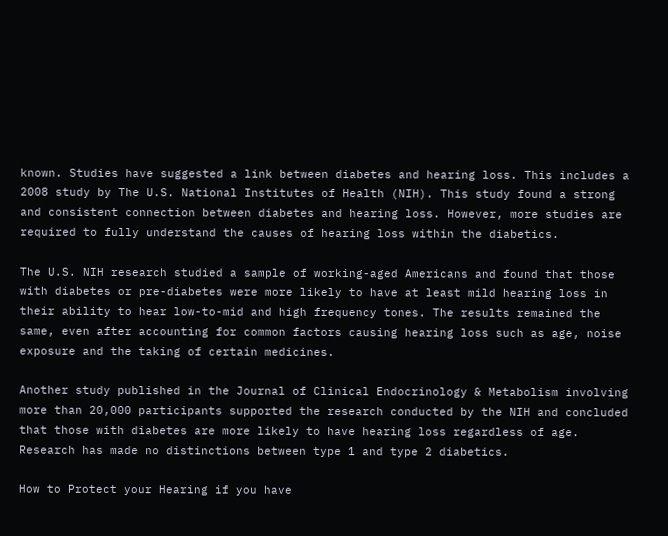known. Studies have suggested a link between diabetes and hearing loss. This includes a 2008 study by The U.S. National Institutes of Health (NIH). This study found a strong and consistent connection between diabetes and hearing loss. However, more studies are required to fully understand the causes of hearing loss within the diabetics.

The U.S. NIH research studied a sample of working-aged Americans and found that those with diabetes or pre-diabetes were more likely to have at least mild hearing loss in their ability to hear low-to-mid and high frequency tones. The results remained the same, even after accounting for common factors causing hearing loss such as age, noise exposure and the taking of certain medicines.

Another study published in the Journal of Clinical Endocrinology & Metabolism involving more than 20,000 participants supported the research conducted by the NIH and concluded that those with diabetes are more likely to have hearing loss regardless of age. Research has made no distinctions between type 1 and type 2 diabetics.

How to Protect your Hearing if you have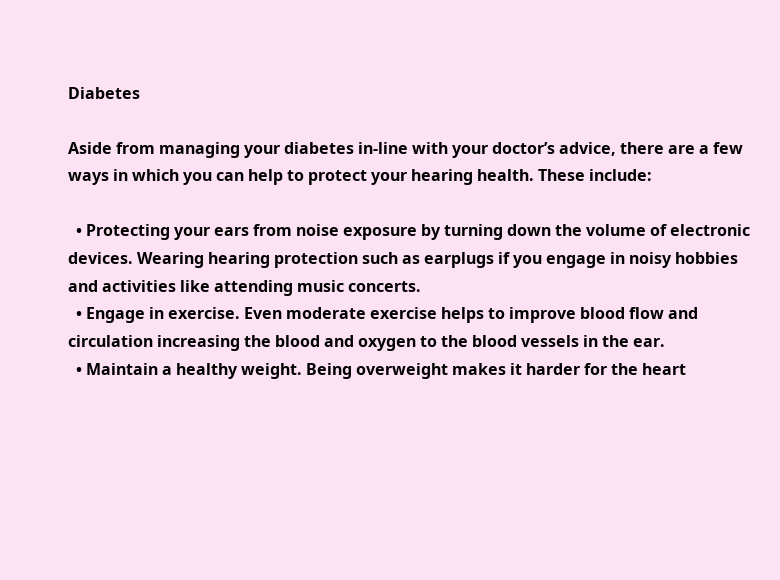Diabetes

Aside from managing your diabetes in-line with your doctor’s advice, there are a few ways in which you can help to protect your hearing health. These include:

  • Protecting your ears from noise exposure by turning down the volume of electronic devices. Wearing hearing protection such as earplugs if you engage in noisy hobbies and activities like attending music concerts.
  • Engage in exercise. Even moderate exercise helps to improve blood flow and circulation increasing the blood and oxygen to the blood vessels in the ear.
  • Maintain a healthy weight. Being overweight makes it harder for the heart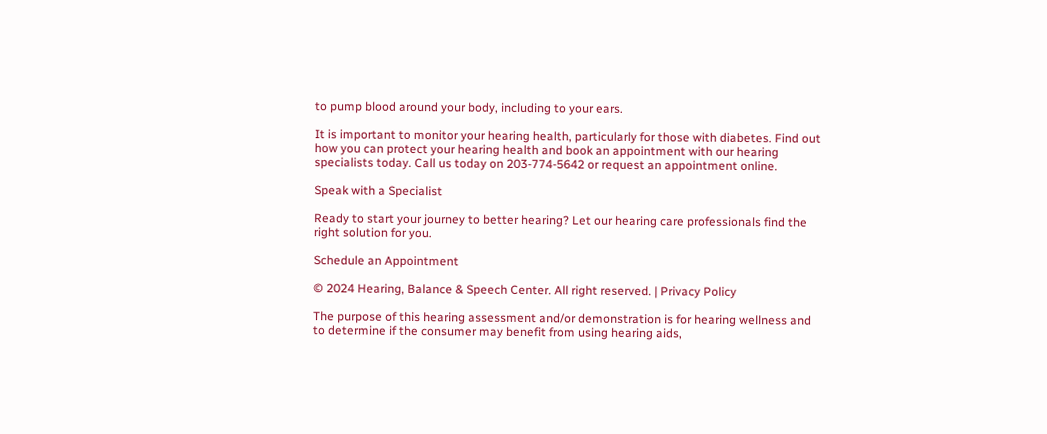to pump blood around your body, including to your ears.

It is important to monitor your hearing health, particularly for those with diabetes. Find out how you can protect your hearing health and book an appointment with our hearing specialists today. Call us today on 203-774-5642 or request an appointment online.

Speak with a Specialist

Ready to start your journey to better hearing? Let our hearing care professionals find the right solution for you.

Schedule an Appointment

© 2024 Hearing, Balance & Speech Center. All right reserved. | Privacy Policy

The purpose of this hearing assessment and/or demonstration is for hearing wellness and to determine if the consumer may benefit from using hearing aids,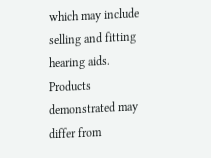which may include selling and fitting hearing aids. Products demonstrated may differ from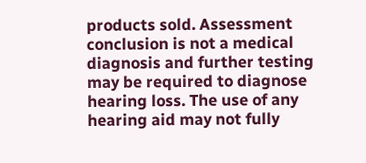products sold. Assessment conclusion is not a medical diagnosis and further testing may be required to diagnose hearing loss. The use of any hearing aid may not fully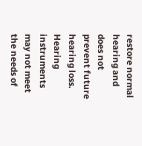restore normal hearing and does not prevent future hearing loss. Hearing instruments may not meet the needs of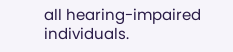all hearing-impaired individuals.